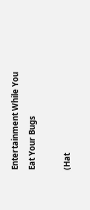Entertainment While You Eat Your Bugs

(Hat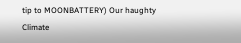tip to MOONBATTERY) Our haughty Climate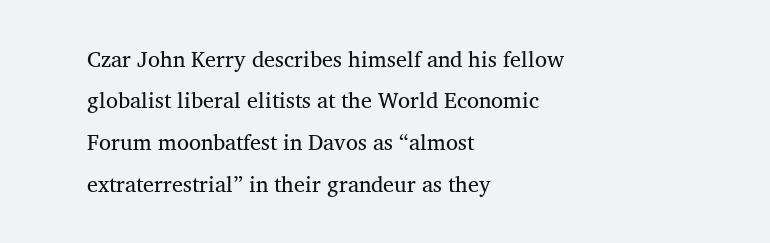Czar John Kerry describes himself and his fellow globalist liberal elitists at the World Economic Forum moonbatfest in Davos as “almost extraterrestrial” in their grandeur as they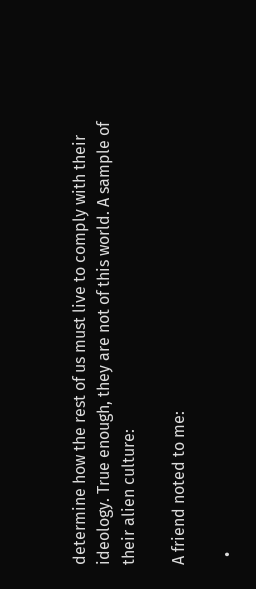determine how the rest of us must live to comply with their ideology. True enough, they are not of this world. A sample of their alien culture:

A friend noted to me:

  •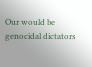Our would be genocidal dictators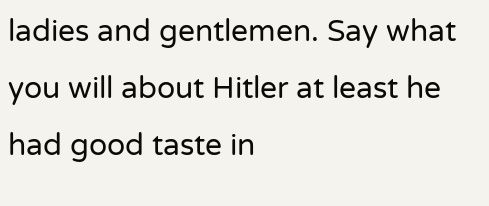ladies and gentlemen. Say what you will about Hitler at least he had good taste in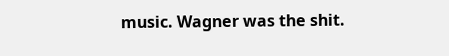music. Wagner was the shit.